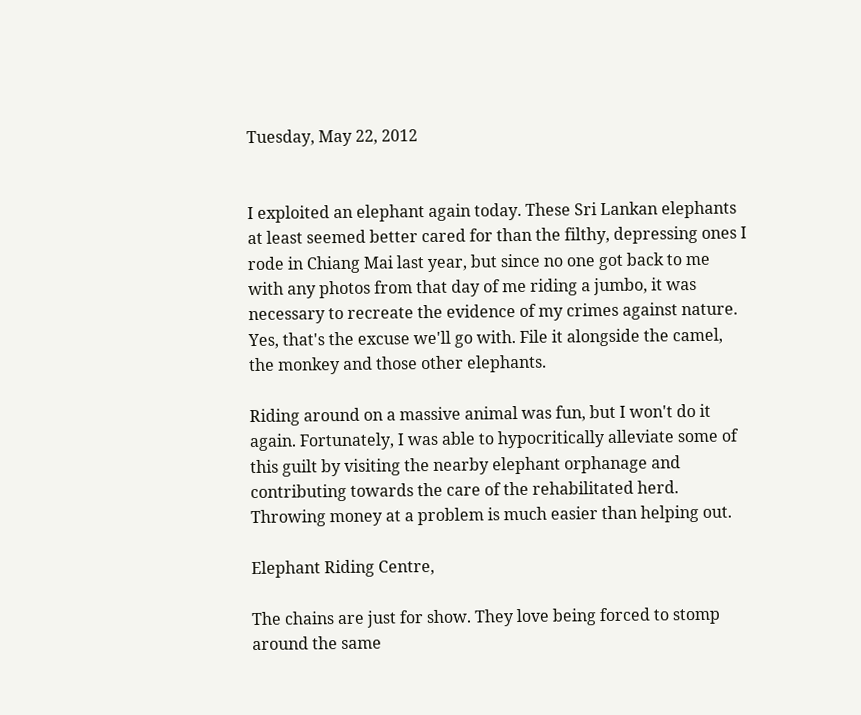Tuesday, May 22, 2012


I exploited an elephant again today. These Sri Lankan elephants at least seemed better cared for than the filthy, depressing ones I rode in Chiang Mai last year, but since no one got back to me with any photos from that day of me riding a jumbo, it was necessary to recreate the evidence of my crimes against nature. Yes, that's the excuse we'll go with. File it alongside the camel, the monkey and those other elephants.

Riding around on a massive animal was fun, but I won't do it again. Fortunately, I was able to hypocritically alleviate some of this guilt by visiting the nearby elephant orphanage and contributing towards the care of the rehabilitated herd. Throwing money at a problem is much easier than helping out.

Elephant Riding Centre,

The chains are just for show. They love being forced to stomp around the same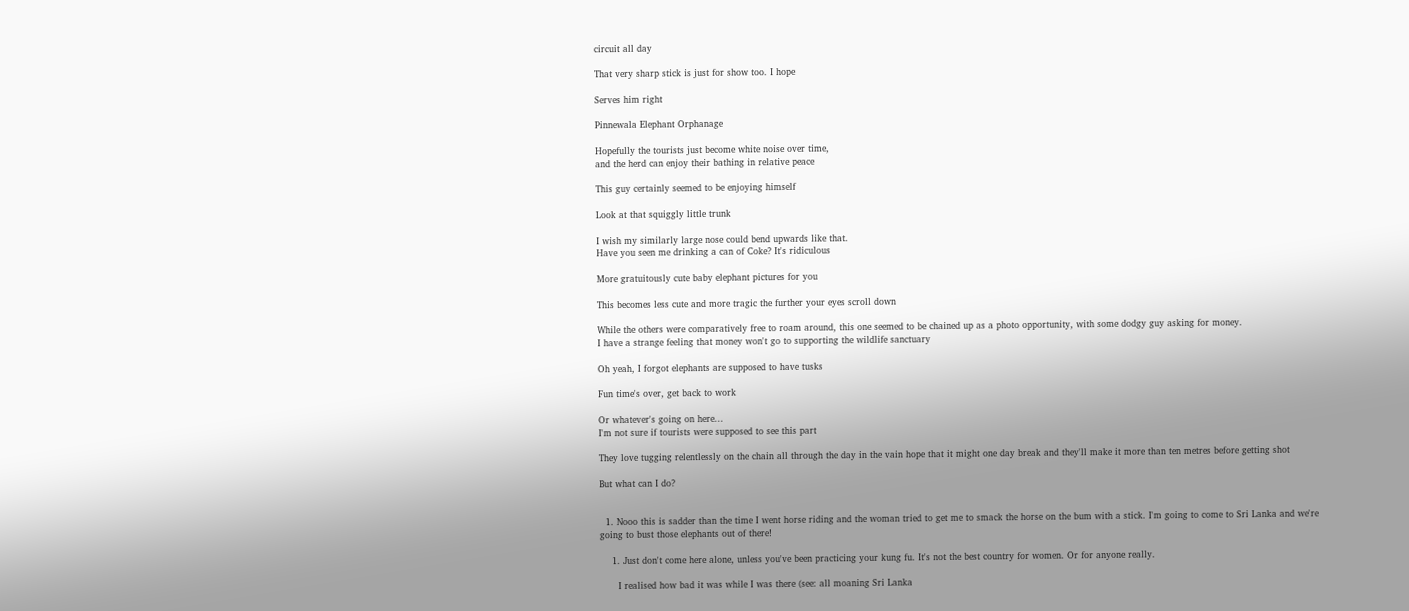circuit all day

That very sharp stick is just for show too. I hope

Serves him right

Pinnewala Elephant Orphanage

Hopefully the tourists just become white noise over time,
and the herd can enjoy their bathing in relative peace

This guy certainly seemed to be enjoying himself

Look at that squiggly little trunk

I wish my similarly large nose could bend upwards like that.
Have you seen me drinking a can of Coke? It's ridiculous

More gratuitously cute baby elephant pictures for you

This becomes less cute and more tragic the further your eyes scroll down

While the others were comparatively free to roam around, this one seemed to be chained up as a photo opportunity, with some dodgy guy asking for money.
I have a strange feeling that money won't go to supporting the wildlife sanctuary

Oh yeah, I forgot elephants are supposed to have tusks

Fun time's over, get back to work

Or whatever's going on here...
I'm not sure if tourists were supposed to see this part

They love tugging relentlessly on the chain all through the day in the vain hope that it might one day break and they'll make it more than ten metres before getting shot

But what can I do?


  1. Nooo this is sadder than the time I went horse riding and the woman tried to get me to smack the horse on the bum with a stick. I'm going to come to Sri Lanka and we're going to bust those elephants out of there!

    1. Just don't come here alone, unless you've been practicing your kung fu. It's not the best country for women. Or for anyone really.

      I realised how bad it was while I was there (see: all moaning Sri Lanka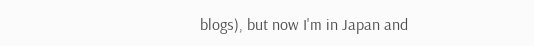blogs), but now I'm in Japan and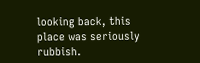looking back, this place was seriously rubbish.